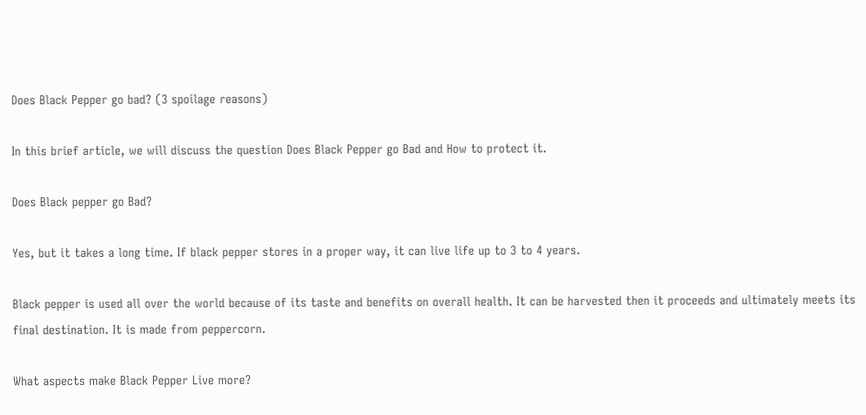Does Black Pepper go bad? (3 spoilage reasons)

In this brief article, we will discuss the question Does Black Pepper go Bad and How to protect it.

Does Black pepper go Bad?

Yes, but it takes a long time. If black pepper stores in a proper way, it can live life up to 3 to 4 years.

Black pepper is used all over the world because of its taste and benefits on overall health. It can be harvested then it proceeds and ultimately meets its final destination. It is made from peppercorn.

What aspects make Black Pepper Live more?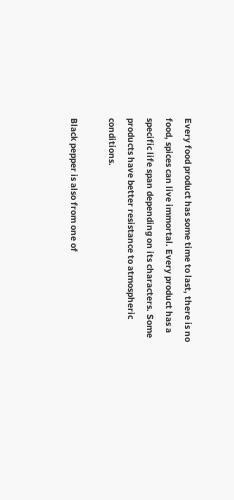Every food product has some time to last, there is no food, spices can live immortal. Every product has a specific life span depending on its characters. Some products have better resistance to atmospheric conditions.

Black pepper is also from one of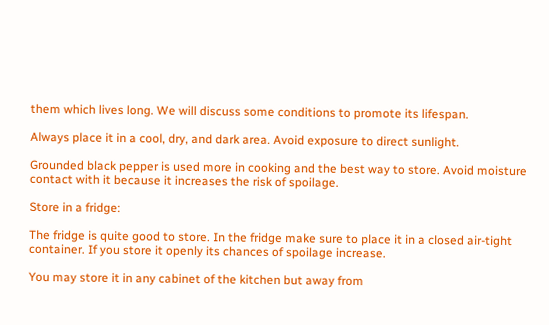them which lives long. We will discuss some conditions to promote its lifespan.

Always place it in a cool, dry, and dark area. Avoid exposure to direct sunlight.

Grounded black pepper is used more in cooking and the best way to store. Avoid moisture contact with it because it increases the risk of spoilage.

Store in a fridge:

The fridge is quite good to store. In the fridge make sure to place it in a closed air-tight container. If you store it openly its chances of spoilage increase.

You may store it in any cabinet of the kitchen but away from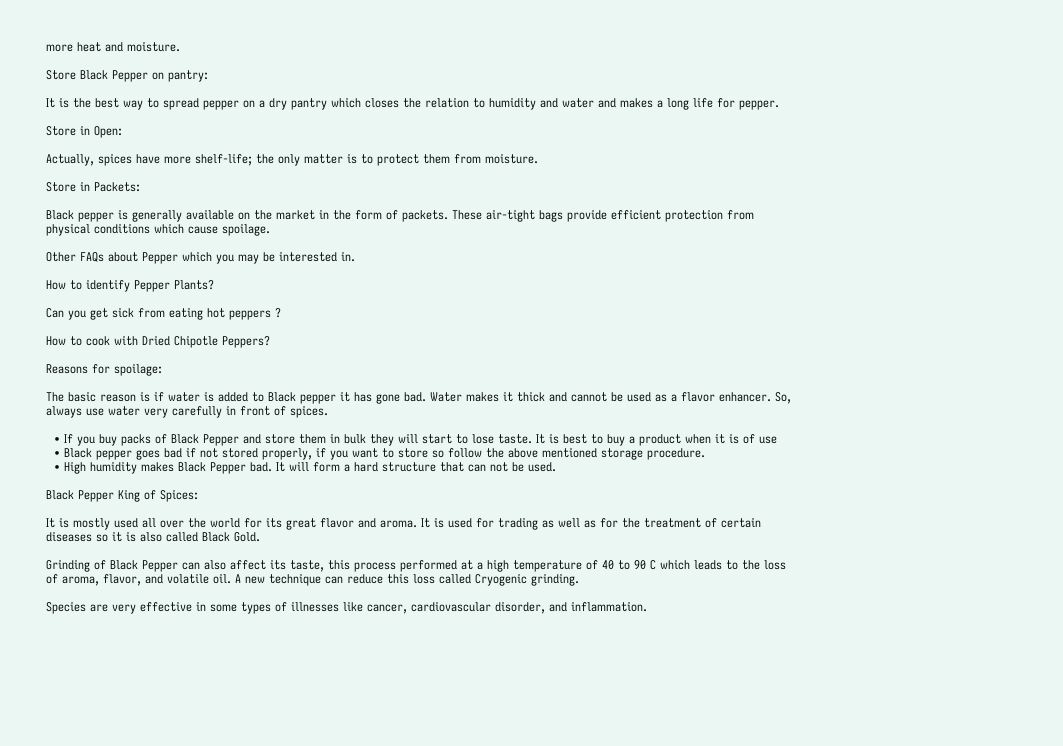more heat and moisture.

Store Black Pepper on pantry:

It is the best way to spread pepper on a dry pantry which closes the relation to humidity and water and makes a long life for pepper.

Store in Open:

Actually, spices have more shelf-life; the only matter is to protect them from moisture.

Store in Packets:

Black pepper is generally available on the market in the form of packets. These air-tight bags provide efficient protection from physical conditions which cause spoilage.

Other FAQs about Pepper which you may be interested in.

How to identify Pepper Plants?

Can you get sick from eating hot peppers ?

How to cook with Dried Chipotle Peppers?

Reasons for spoilage:

The basic reason is if water is added to Black pepper it has gone bad. Water makes it thick and cannot be used as a flavor enhancer. So, always use water very carefully in front of spices.

  • If you buy packs of Black Pepper and store them in bulk they will start to lose taste. It is best to buy a product when it is of use
  • Black pepper goes bad if not stored properly, if you want to store so follow the above mentioned storage procedure.
  • High humidity makes Black Pepper bad. It will form a hard structure that can not be used.

Black Pepper King of Spices:

It is mostly used all over the world for its great flavor and aroma. It is used for trading as well as for the treatment of certain diseases so it is also called Black Gold.

Grinding of Black Pepper can also affect its taste, this process performed at a high temperature of 40 to 90 C which leads to the loss of aroma, flavor, and volatile oil. A new technique can reduce this loss called Cryogenic grinding.

Species are very effective in some types of illnesses like cancer, cardiovascular disorder, and inflammation.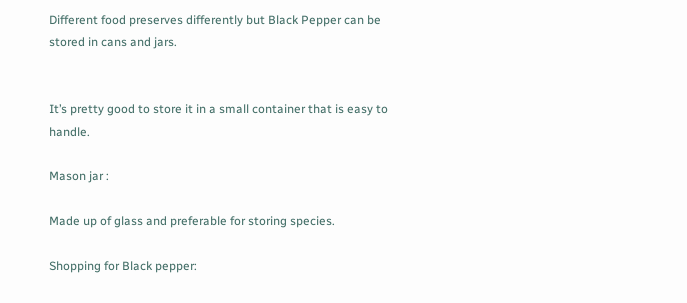Different food preserves differently but Black Pepper can be stored in cans and jars.


It’s pretty good to store it in a small container that is easy to handle.

Mason jar :

Made up of glass and preferable for storing species.

Shopping for Black pepper: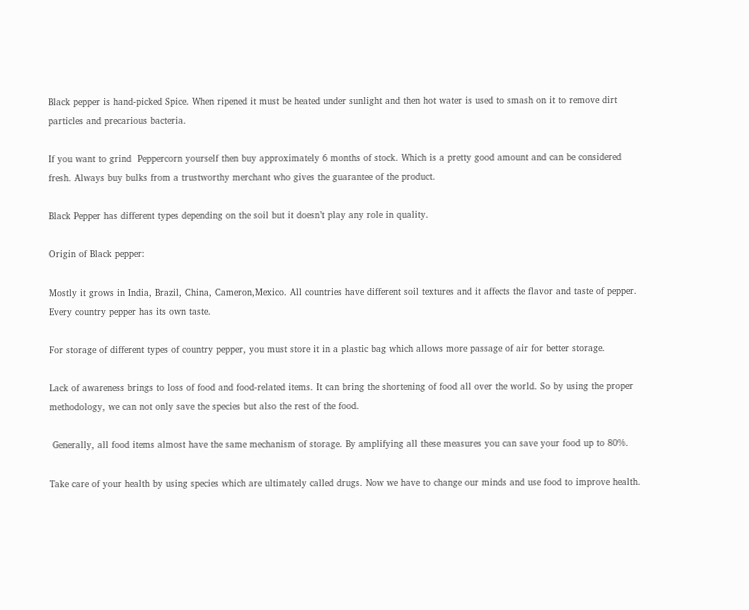Black pepper is hand-picked Spice. When ripened it must be heated under sunlight and then hot water is used to smash on it to remove dirt particles and precarious bacteria.

If you want to grind  Peppercorn yourself then buy approximately 6 months of stock. Which is a pretty good amount and can be considered fresh. Always buy bulks from a trustworthy merchant who gives the guarantee of the product.

Black Pepper has different types depending on the soil but it doesn’t play any role in quality.

Origin of Black pepper:

Mostly it grows in India, Brazil, China, Cameron,Mexico. All countries have different soil textures and it affects the flavor and taste of pepper. Every country pepper has its own taste.

For storage of different types of country pepper, you must store it in a plastic bag which allows more passage of air for better storage.

Lack of awareness brings to loss of food and food-related items. It can bring the shortening of food all over the world. So by using the proper methodology, we can not only save the species but also the rest of the food.

 Generally, all food items almost have the same mechanism of storage. By amplifying all these measures you can save your food up to 80%.

Take care of your health by using species which are ultimately called drugs. Now we have to change our minds and use food to improve health.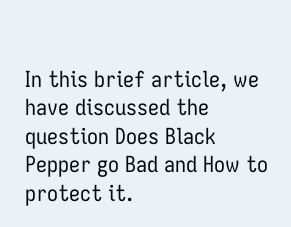In this brief article, we have discussed the question Does Black Pepper go Bad and How to protect it.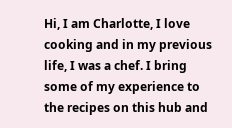Hi, I am Charlotte, I love cooking and in my previous life, I was a chef. I bring some of my experience to the recipes on this hub and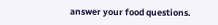answer your food questions.